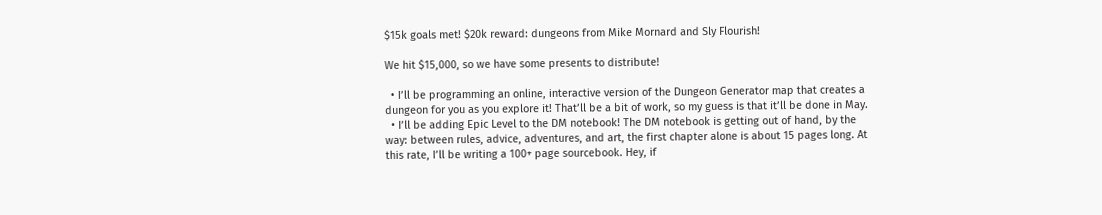$15k goals met! $20k reward: dungeons from Mike Mornard and Sly Flourish!

We hit $15,000, so we have some presents to distribute!

  • I’ll be programming an online, interactive version of the Dungeon Generator map that creates a dungeon for you as you explore it! That’ll be a bit of work, so my guess is that it’ll be done in May.
  • I’ll be adding Epic Level to the DM notebook! The DM notebook is getting out of hand, by the way: between rules, advice, adventures, and art, the first chapter alone is about 15 pages long. At this rate, I’ll be writing a 100+ page sourcebook. Hey, if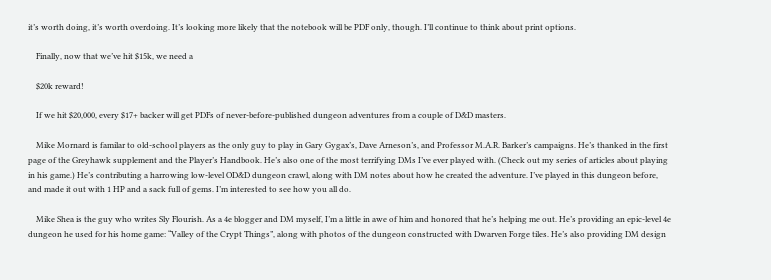it’s worth doing, it’s worth overdoing. It’s looking more likely that the notebook will be PDF only, though. I’ll continue to think about print options.

    Finally, now that we’ve hit $15k, we need a

    $20k reward!

    If we hit $20,000, every $17+ backer will get PDFs of never-before-published dungeon adventures from a couple of D&D masters.

    Mike Mornard is familar to old-school players as the only guy to play in Gary Gygax’s, Dave Arneson’s, and Professor M.A.R. Barker’s campaigns. He’s thanked in the first page of the Greyhawk supplement and the Player’s Handbook. He’s also one of the most terrifying DMs I’ve ever played with. (Check out my series of articles about playing in his game.) He’s contributing a harrowing low-level OD&D dungeon crawl, along with DM notes about how he created the adventure. I’ve played in this dungeon before, and made it out with 1 HP and a sack full of gems. I’m interested to see how you all do.

    Mike Shea is the guy who writes Sly Flourish. As a 4e blogger and DM myself, I’m a little in awe of him and honored that he’s helping me out. He’s providing an epic-level 4e dungeon he used for his home game: “Valley of the Crypt Things”, along with photos of the dungeon constructed with Dwarven Forge tiles. He’s also providing DM design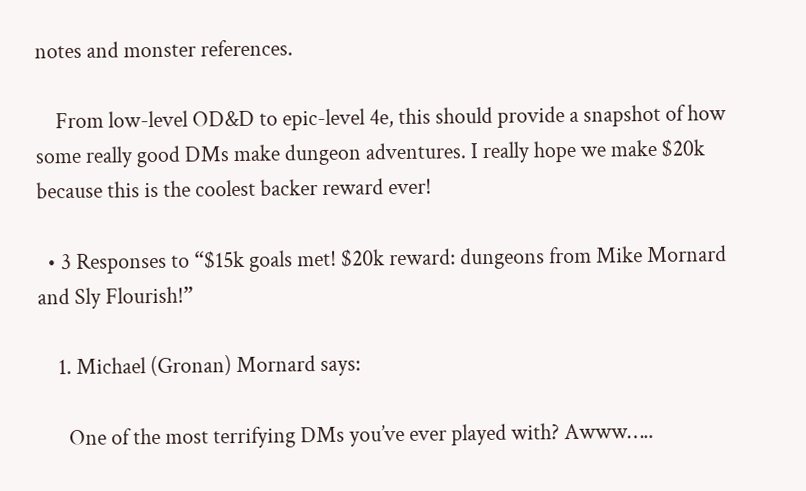notes and monster references.

    From low-level OD&D to epic-level 4e, this should provide a snapshot of how some really good DMs make dungeon adventures. I really hope we make $20k because this is the coolest backer reward ever!

  • 3 Responses to “$15k goals met! $20k reward: dungeons from Mike Mornard and Sly Flourish!”

    1. Michael (Gronan) Mornard says:

      One of the most terrifying DMs you’ve ever played with? Awww…..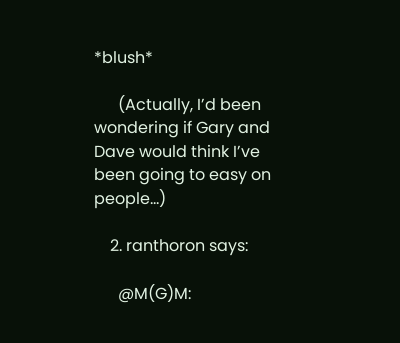*blush*

      (Actually, I’d been wondering if Gary and Dave would think I’ve been going to easy on people…)

    2. ranthoron says:

      @M(G)M: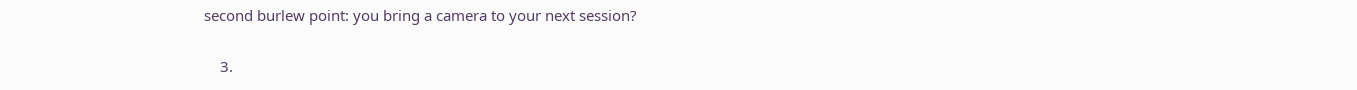second burlew point: you bring a camera to your next session?

    3.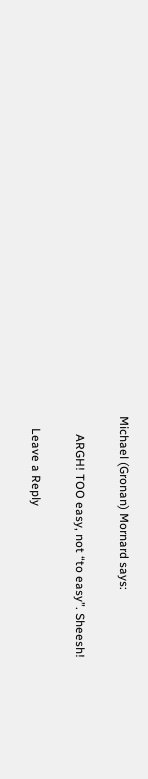Michael (Gronan) Mornard says:

      ARGH! TOO easy, not “to easy”. Sheesh!

    Leave a Reply